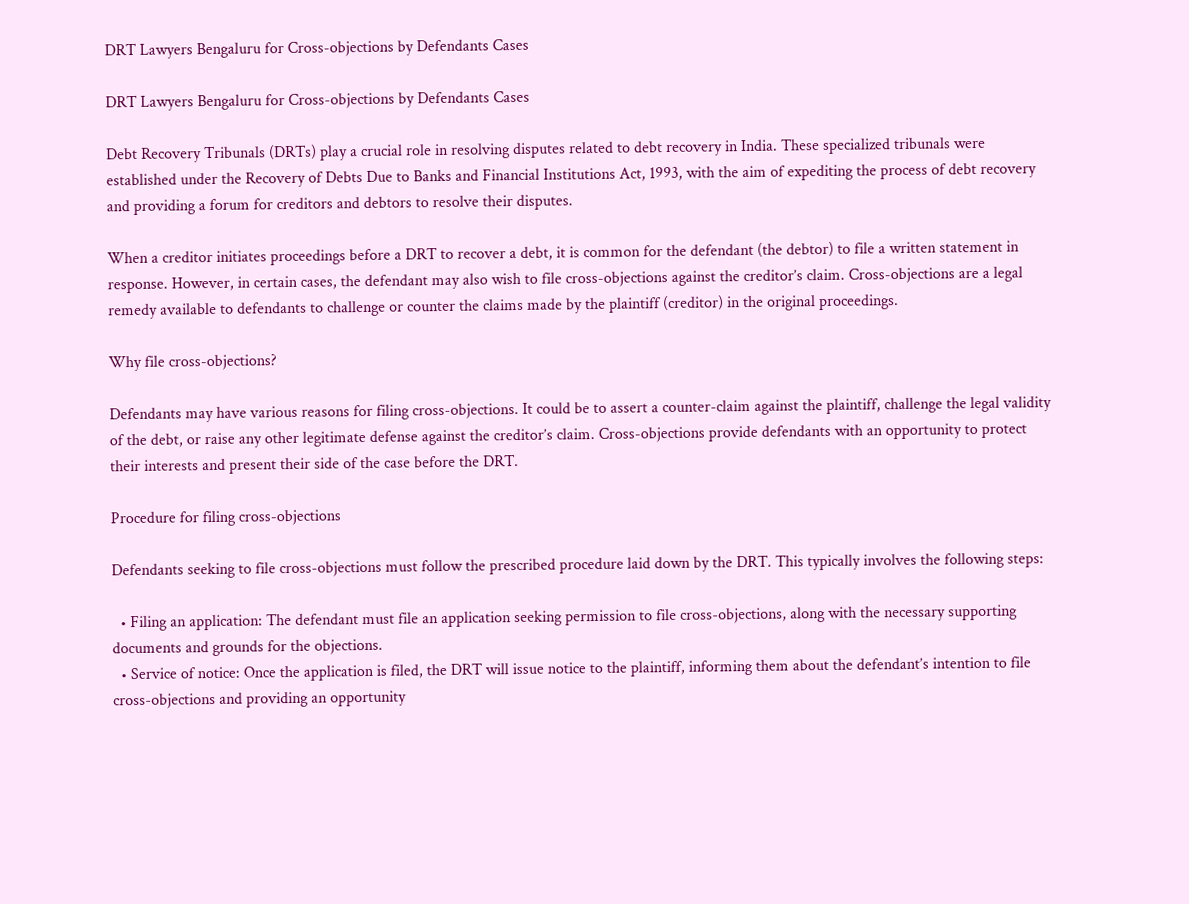DRT Lawyers Bengaluru for Cross-objections by Defendants Cases

DRT Lawyers Bengaluru for Cross-objections by Defendants Cases

Debt Recovery Tribunals (DRTs) play a crucial role in resolving disputes related to debt recovery in India. These specialized tribunals were established under the Recovery of Debts Due to Banks and Financial Institutions Act, 1993, with the aim of expediting the process of debt recovery and providing a forum for creditors and debtors to resolve their disputes.

When a creditor initiates proceedings before a DRT to recover a debt, it is common for the defendant (the debtor) to file a written statement in response. However, in certain cases, the defendant may also wish to file cross-objections against the creditor’s claim. Cross-objections are a legal remedy available to defendants to challenge or counter the claims made by the plaintiff (creditor) in the original proceedings.

Why file cross-objections?

Defendants may have various reasons for filing cross-objections. It could be to assert a counter-claim against the plaintiff, challenge the legal validity of the debt, or raise any other legitimate defense against the creditor’s claim. Cross-objections provide defendants with an opportunity to protect their interests and present their side of the case before the DRT.

Procedure for filing cross-objections

Defendants seeking to file cross-objections must follow the prescribed procedure laid down by the DRT. This typically involves the following steps:

  • Filing an application: The defendant must file an application seeking permission to file cross-objections, along with the necessary supporting documents and grounds for the objections.
  • Service of notice: Once the application is filed, the DRT will issue notice to the plaintiff, informing them about the defendant’s intention to file cross-objections and providing an opportunity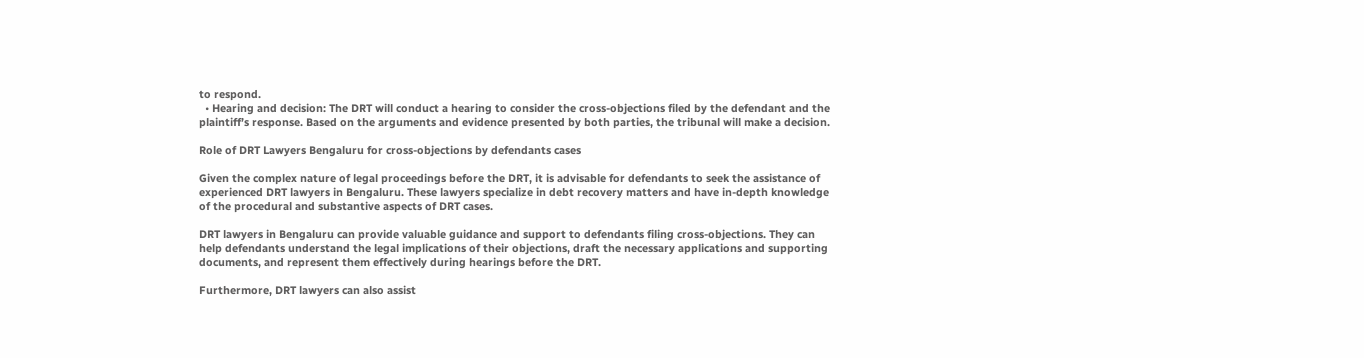to respond.
  • Hearing and decision: The DRT will conduct a hearing to consider the cross-objections filed by the defendant and the plaintiff’s response. Based on the arguments and evidence presented by both parties, the tribunal will make a decision.

Role of DRT Lawyers Bengaluru for cross-objections by defendants cases

Given the complex nature of legal proceedings before the DRT, it is advisable for defendants to seek the assistance of experienced DRT lawyers in Bengaluru. These lawyers specialize in debt recovery matters and have in-depth knowledge of the procedural and substantive aspects of DRT cases.

DRT lawyers in Bengaluru can provide valuable guidance and support to defendants filing cross-objections. They can help defendants understand the legal implications of their objections, draft the necessary applications and supporting documents, and represent them effectively during hearings before the DRT.

Furthermore, DRT lawyers can also assist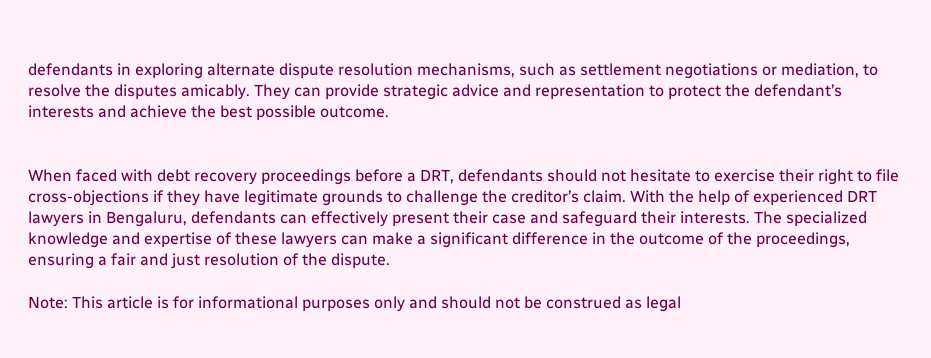defendants in exploring alternate dispute resolution mechanisms, such as settlement negotiations or mediation, to resolve the disputes amicably. They can provide strategic advice and representation to protect the defendant’s interests and achieve the best possible outcome.


When faced with debt recovery proceedings before a DRT, defendants should not hesitate to exercise their right to file cross-objections if they have legitimate grounds to challenge the creditor’s claim. With the help of experienced DRT lawyers in Bengaluru, defendants can effectively present their case and safeguard their interests. The specialized knowledge and expertise of these lawyers can make a significant difference in the outcome of the proceedings, ensuring a fair and just resolution of the dispute.

Note: This article is for informational purposes only and should not be construed as legal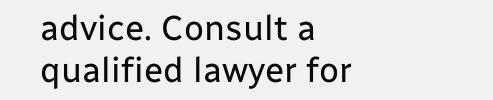advice. Consult a qualified lawyer for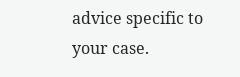advice specific to your case.